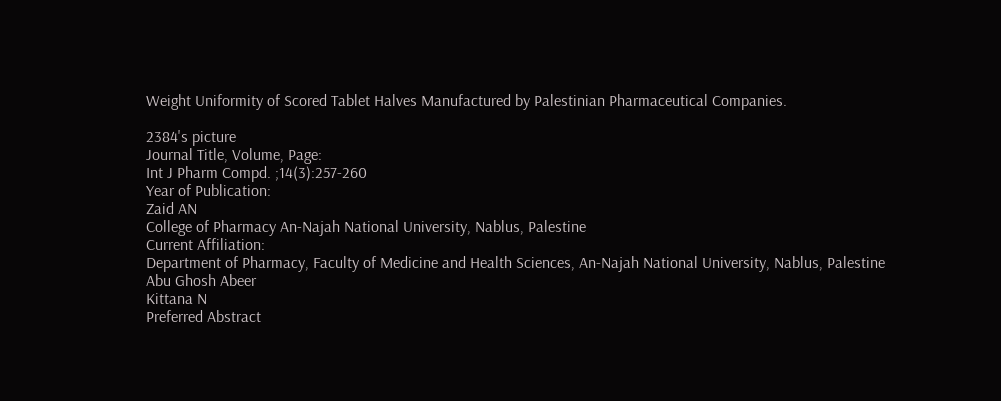Weight Uniformity of Scored Tablet Halves Manufactured by Palestinian Pharmaceutical Companies.

2384's picture
Journal Title, Volume, Page:
Int J Pharm Compd. ;14(3):257-260
Year of Publication:
Zaid AN
College of Pharmacy An-Najah National University, Nablus, Palestine
Current Affiliation:
Department of Pharmacy, Faculty of Medicine and Health Sciences, An-Najah National University, Nablus, Palestine
Abu Ghosh Abeer
Kittana N
Preferred Abstract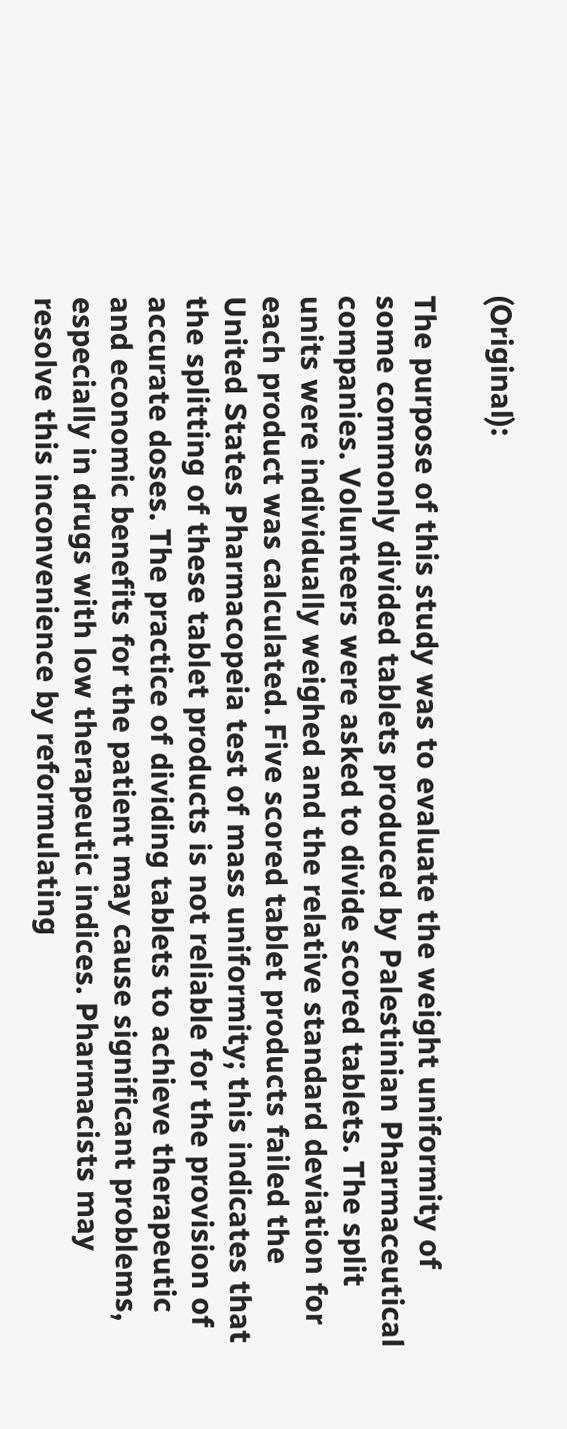(Original):

The purpose of this study was to evaluate the weight uniformity of some commonly divided tablets produced by Palestinian Pharmaceutical companies. Volunteers were asked to divide scored tablets. The split units were individually weighed and the relative standard deviation for each product was calculated. Five scored tablet products failed the United States Pharmacopeia test of mass uniformity; this indicates that the splitting of these tablet products is not reliable for the provision of accurate doses. The practice of dividing tablets to achieve therapeutic and economic benefits for the patient may cause significant problems, especially in drugs with low therapeutic indices. Pharmacists may resolve this inconvenience by reformulating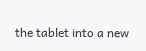the tablet into a new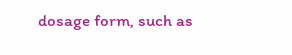dosage form, such as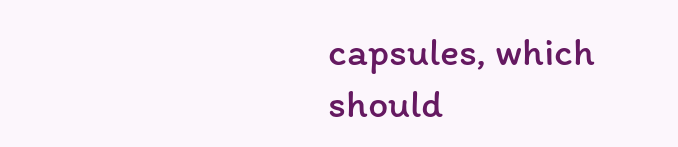capsules, which should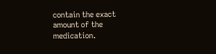contain the exact amount of the medication.